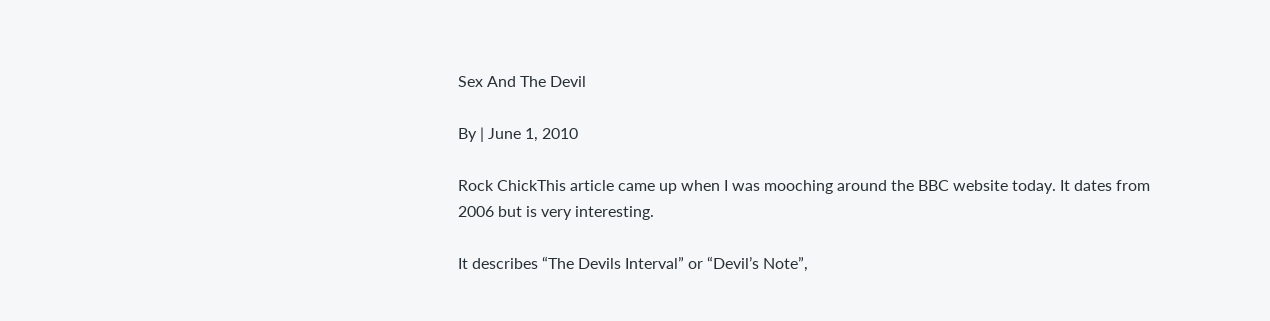Sex And The Devil

By | June 1, 2010

Rock ChickThis article came up when I was mooching around the BBC website today. It dates from 2006 but is very interesting.

It describes “The Devils Interval” or “Devil’s Note”,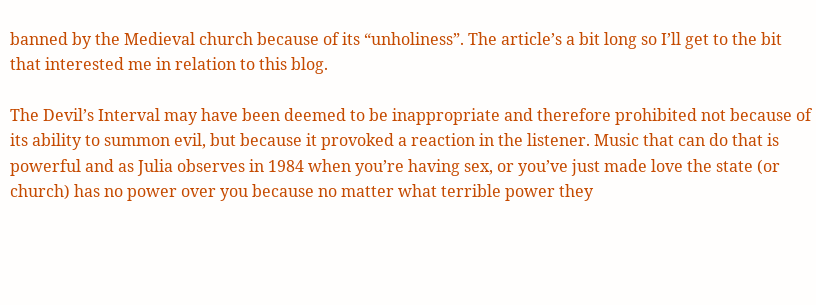banned by the Medieval church because of its “unholiness”. The article’s a bit long so I’ll get to the bit that interested me in relation to this blog.

The Devil’s Interval may have been deemed to be inappropriate and therefore prohibited not because of its ability to summon evil, but because it provoked a reaction in the listener. Music that can do that is powerful and as Julia observes in 1984 when you’re having sex, or you’ve just made love the state (or church) has no power over you because no matter what terrible power they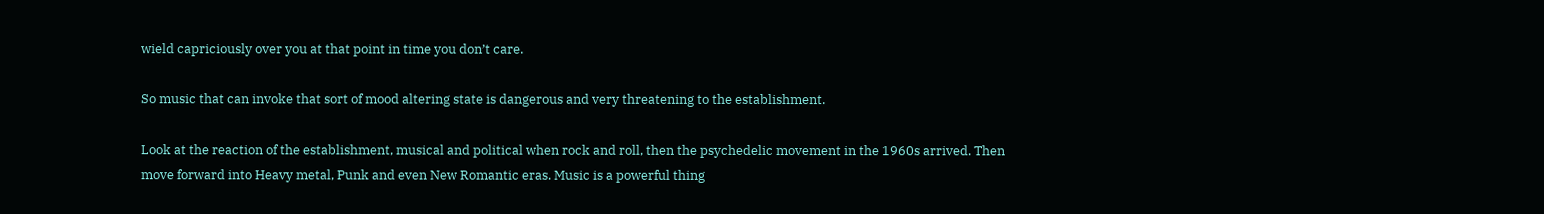wield capriciously over you at that point in time you don’t care.

So music that can invoke that sort of mood altering state is dangerous and very threatening to the establishment.

Look at the reaction of the establishment, musical and political when rock and roll, then the psychedelic movement in the 1960s arrived. Then move forward into Heavy metal, Punk and even New Romantic eras. Music is a powerful thing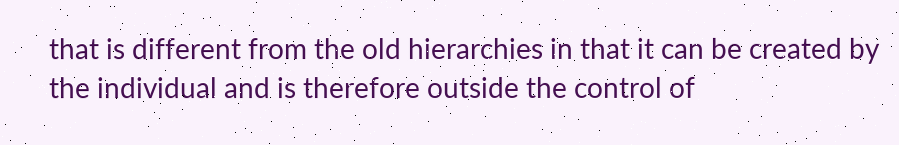that is different from the old hierarchies in that it can be created by the individual and is therefore outside the control of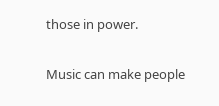those in power.

Music can make people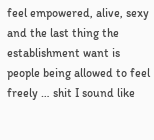feel empowered, alive, sexy and the last thing the establishment want is people being allowed to feel freely … shit I sound like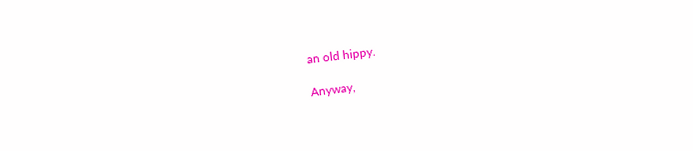an old hippy.

Anyway,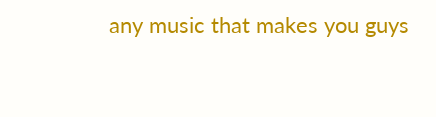any music that makes you guys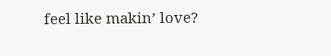feel like makin’ love?